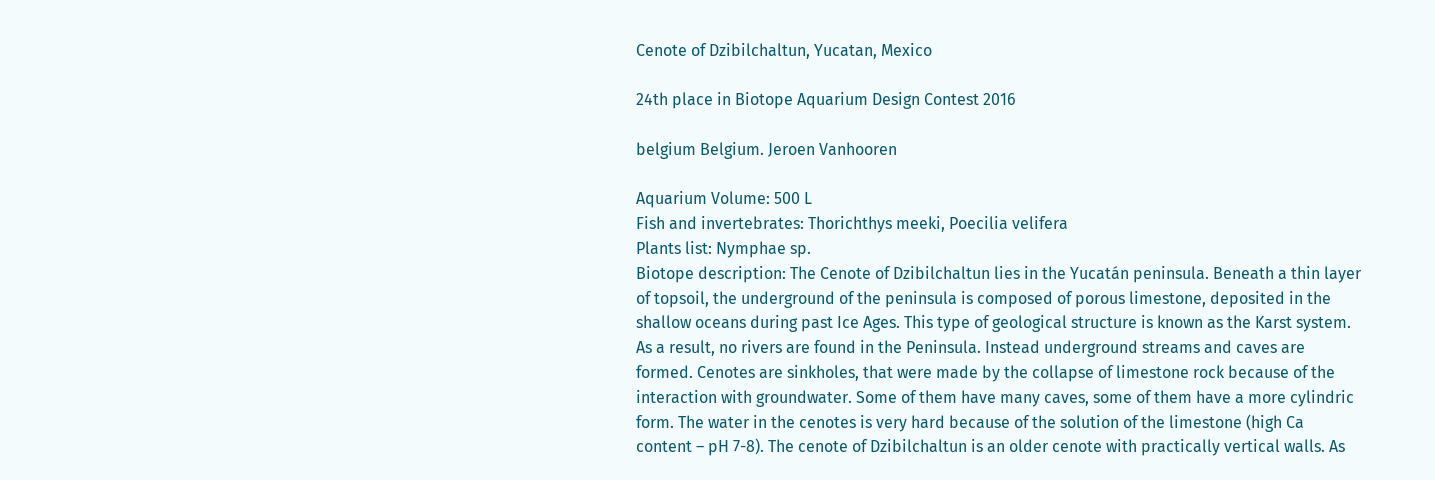Cenote of Dzibilchaltun, Yucatan, Mexico

24th place in Biotope Aquarium Design Contest 2016

belgium Belgium. Jeroen Vanhooren

Aquarium Volume: 500 L
Fish and invertebrates: Thorichthys meeki, Poecilia velifera
Plants list: Nymphae sp.
Biotope description: The Cenote of Dzibilchaltun lies in the Yucatán peninsula. Beneath a thin layer of topsoil, the underground of the peninsula is composed of porous limestone, deposited in the shallow oceans during past Ice Ages. This type of geological structure is known as the Karst system. As a result, no rivers are found in the Peninsula. Instead underground streams and caves are formed. Cenotes are sinkholes, that were made by the collapse of limestone rock because of the interaction with groundwater. Some of them have many caves, some of them have a more cylindric form. The water in the cenotes is very hard because of the solution of the limestone (high Ca content – pH 7-8). The cenote of Dzibilchaltun is an older cenote with practically vertical walls. As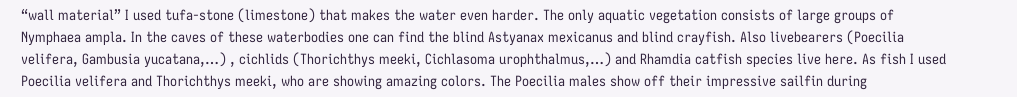“wall material” I used tufa-stone (limestone) that makes the water even harder. The only aquatic vegetation consists of large groups of Nymphaea ampla. In the caves of these waterbodies one can find the blind Astyanax mexicanus and blind crayfish. Also livebearers (Poecilia velifera, Gambusia yucatana,…) , cichlids (Thorichthys meeki, Cichlasoma urophthalmus,…) and Rhamdia catfish species live here. As fish I used Poecilia velifera and Thorichthys meeki, who are showing amazing colors. The Poecilia males show off their impressive sailfin during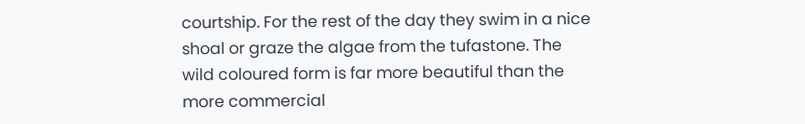courtship. For the rest of the day they swim in a nice shoal or graze the algae from the tufastone. The wild coloured form is far more beautiful than the more commercial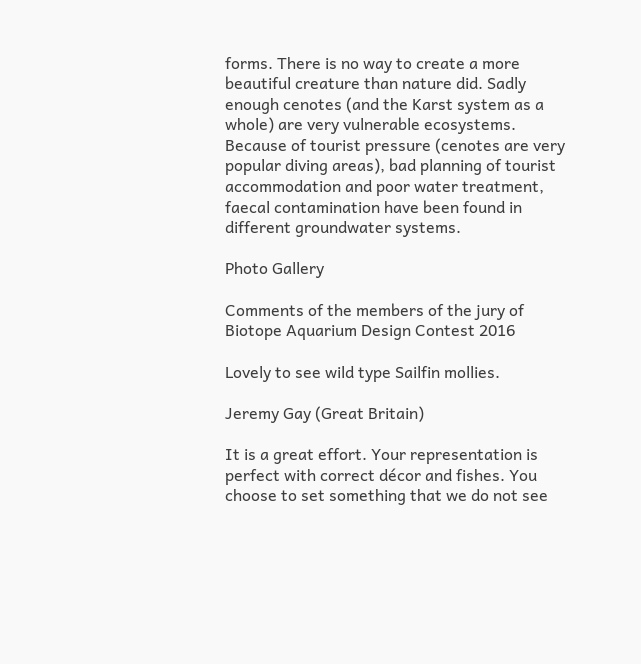forms. There is no way to create a more beautiful creature than nature did. Sadly enough cenotes (and the Karst system as a whole) are very vulnerable ecosystems. Because of tourist pressure (cenotes are very popular diving areas), bad planning of tourist accommodation and poor water treatment, faecal contamination have been found in different groundwater systems.

Photo Gallery

Comments of the members of the jury of Biotope Aquarium Design Contest 2016

Lovely to see wild type Sailfin mollies.

Jeremy Gay (Great Britain)

It is a great effort. Your representation is perfect with correct décor and fishes. You choose to set something that we do not see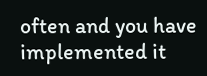often and you have implemented it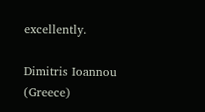excellently.

Dimitris Ioannou (Greece)